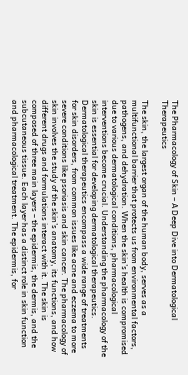The Pharmacology of Skin – A Deep Dive into Dermatological Therapeutics

The skin, the largest organ of the human body, serves as a multifunctional barrier that protects us from environmental factors, pathogens, and dehydration. When the skin’s health is compromised due to various dermatological conditions, pharmacological interventions become crucial. Understanding the pharmacology of the skin is essential for developing dermatological therapeutics. Dermatological therapeutics encompass a wide range of treatments for skin disorders, from common issues like acne and eczema to more severe conditions like psoriasis and skin cancer. The pharmacology of skin involves the study of the skin’s anatomy, its functions, and how different drugs and formulations interact with it. The skin is composed of three main layers – the epidermis, the dermis, and the subcutaneous tissue. Each layer has a distinct role in skin function and pharmacological treatment. The epidermis, for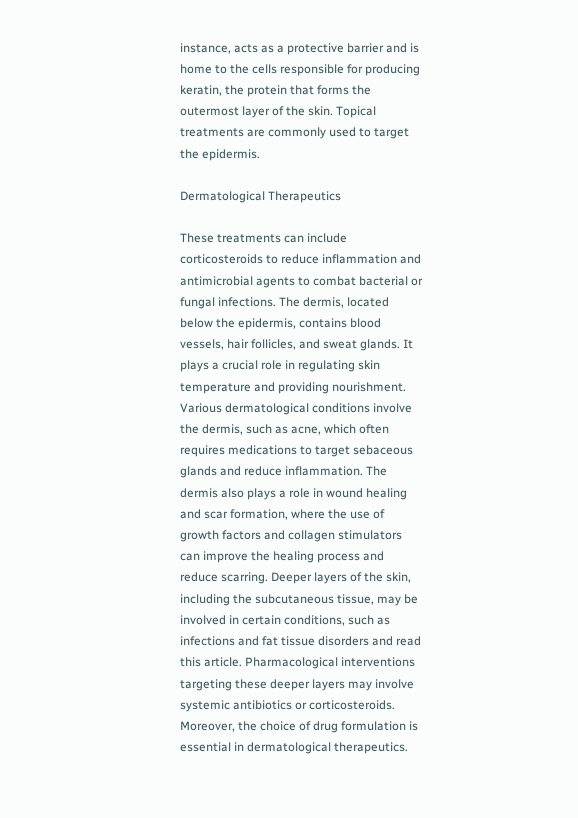instance, acts as a protective barrier and is home to the cells responsible for producing keratin, the protein that forms the outermost layer of the skin. Topical treatments are commonly used to target the epidermis.

Dermatological Therapeutics

These treatments can include corticosteroids to reduce inflammation and antimicrobial agents to combat bacterial or fungal infections. The dermis, located below the epidermis, contains blood vessels, hair follicles, and sweat glands. It plays a crucial role in regulating skin temperature and providing nourishment. Various dermatological conditions involve the dermis, such as acne, which often requires medications to target sebaceous glands and reduce inflammation. The dermis also plays a role in wound healing and scar formation, where the use of growth factors and collagen stimulators can improve the healing process and reduce scarring. Deeper layers of the skin, including the subcutaneous tissue, may be involved in certain conditions, such as infections and fat tissue disorders and read this article. Pharmacological interventions targeting these deeper layers may involve systemic antibiotics or corticosteroids. Moreover, the choice of drug formulation is essential in dermatological therapeutics.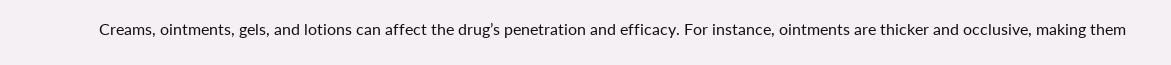Creams, ointments, gels, and lotions can affect the drug’s penetration and efficacy. For instance, ointments are thicker and occlusive, making them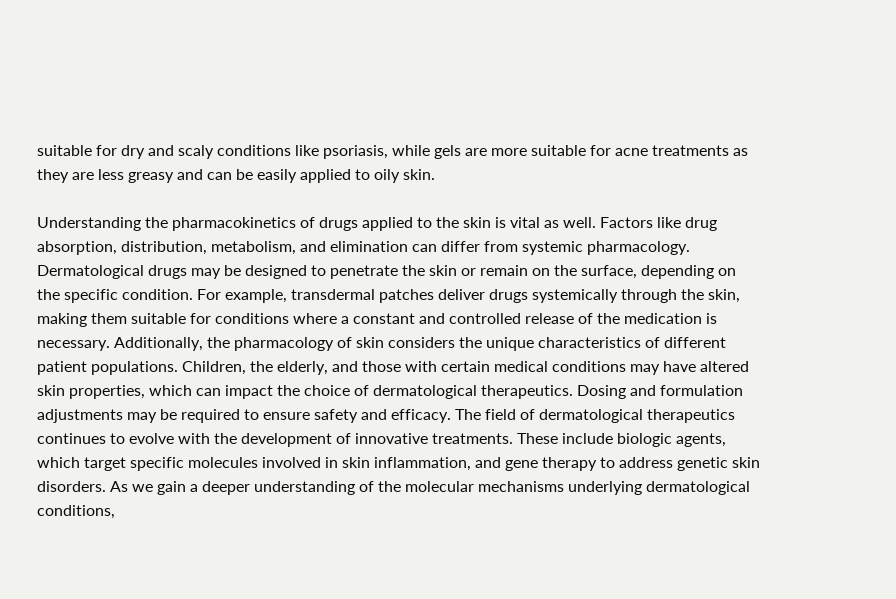suitable for dry and scaly conditions like psoriasis, while gels are more suitable for acne treatments as they are less greasy and can be easily applied to oily skin.

Understanding the pharmacokinetics of drugs applied to the skin is vital as well. Factors like drug absorption, distribution, metabolism, and elimination can differ from systemic pharmacology. Dermatological drugs may be designed to penetrate the skin or remain on the surface, depending on the specific condition. For example, transdermal patches deliver drugs systemically through the skin, making them suitable for conditions where a constant and controlled release of the medication is necessary. Additionally, the pharmacology of skin considers the unique characteristics of different patient populations. Children, the elderly, and those with certain medical conditions may have altered skin properties, which can impact the choice of dermatological therapeutics. Dosing and formulation adjustments may be required to ensure safety and efficacy. The field of dermatological therapeutics continues to evolve with the development of innovative treatments. These include biologic agents, which target specific molecules involved in skin inflammation, and gene therapy to address genetic skin disorders. As we gain a deeper understanding of the molecular mechanisms underlying dermatological conditions,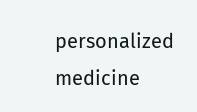personalized medicine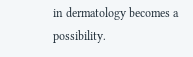in dermatology becomes a possibility.